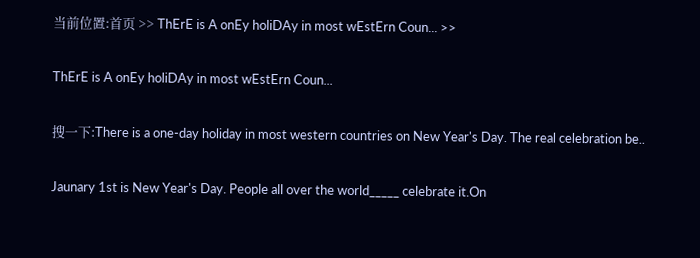当前位置:首页 >> ThErE is A onEy holiDAy in most wEstErn Coun... >>

ThErE is A onEy holiDAy in most wEstErn Coun...

搜一下:There is a one-day holiday in most western countries on New Year's Day. The real celebration be..

Jaunary 1st is New Year's Day. People all over the world_____ celebrate it.On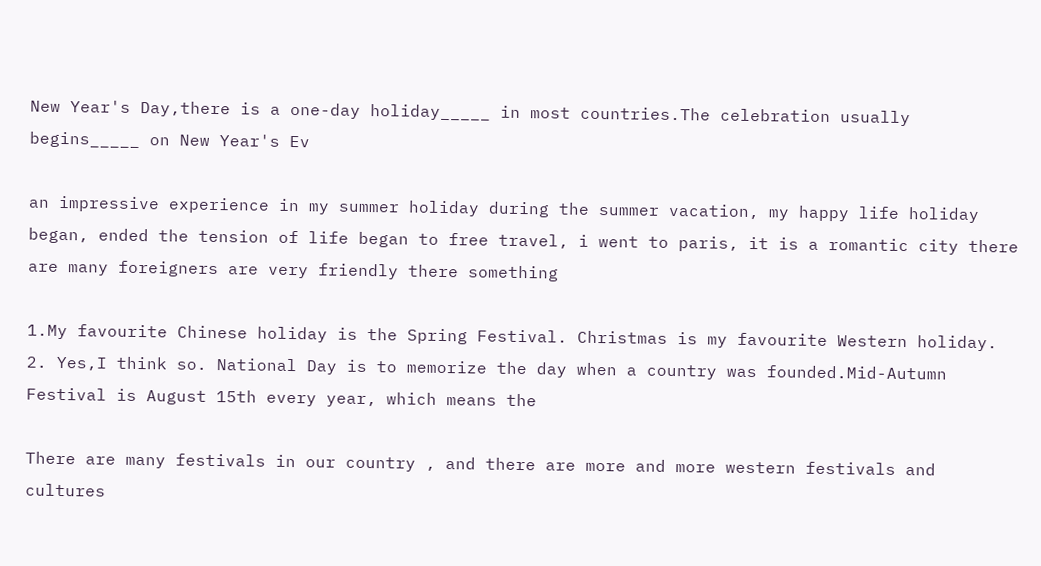New Year's Day,there is a one-day holiday_____ in most countries.The celebration usually begins_____ on New Year's Ev

an impressive experience in my summer holiday during the summer vacation, my happy life holiday began, ended the tension of life began to free travel, i went to paris, it is a romantic city there are many foreigners are very friendly there something

1.My favourite Chinese holiday is the Spring Festival. Christmas is my favourite Western holiday. 2. Yes,I think so. National Day is to memorize the day when a country was founded.Mid-Autumn Festival is August 15th every year, which means the

There are many festivals in our country , and there are more and more western festivals and cultures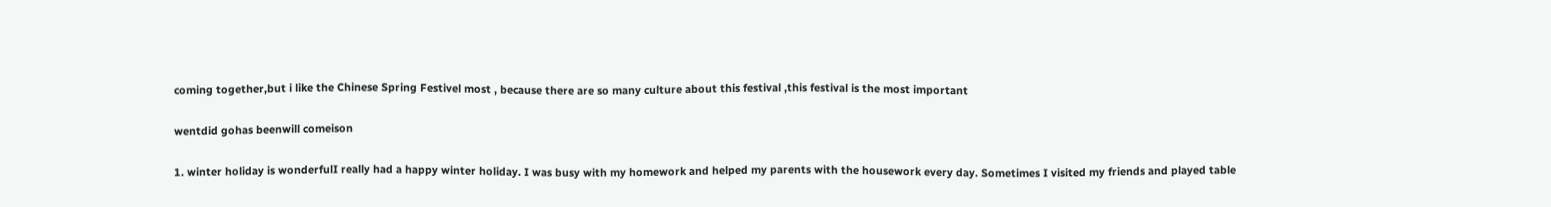coming together,but i like the Chinese Spring Festivel most , because there are so many culture about this festival ,this festival is the most important

wentdid gohas beenwill comeison

1. winter holiday is wonderfulI really had a happy winter holiday. I was busy with my homework and helped my parents with the housework every day. Sometimes I visited my friends and played table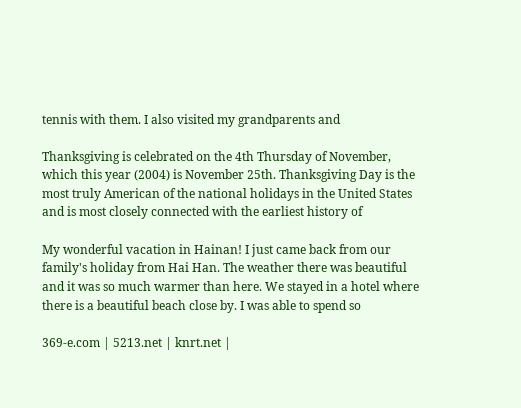tennis with them. I also visited my grandparents and

Thanksgiving is celebrated on the 4th Thursday of November, which this year (2004) is November 25th. Thanksgiving Day is the most truly American of the national holidays in the United States and is most closely connected with the earliest history of

My wonderful vacation in Hainan! I just came back from our family's holiday from Hai Han. The weather there was beautiful and it was so much warmer than here. We stayed in a hotel where there is a beautiful beach close by. I was able to spend so

369-e.com | 5213.net | knrt.net |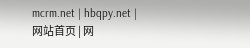mcrm.net | hbqpy.net | 网站首页 | 网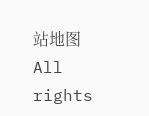站地图
All rights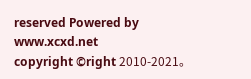reserved Powered by www.xcxd.net
copyright ©right 2010-2021。